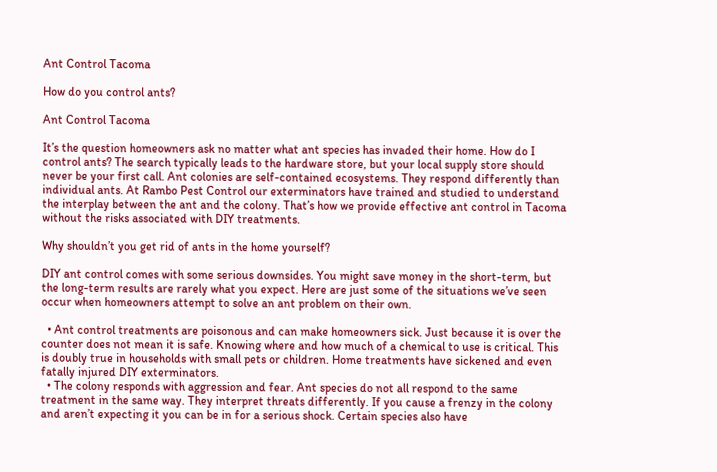Ant Control Tacoma

How do you control ants?

Ant Control Tacoma

It’s the question homeowners ask no matter what ant species has invaded their home. How do I control ants? The search typically leads to the hardware store, but your local supply store should never be your first call. Ant colonies are self-contained ecosystems. They respond differently than individual ants. At Rambo Pest Control our exterminators have trained and studied to understand the interplay between the ant and the colony. That’s how we provide effective ant control in Tacoma without the risks associated with DIY treatments.

Why shouldn’t you get rid of ants in the home yourself?

DIY ant control comes with some serious downsides. You might save money in the short-term, but the long-term results are rarely what you expect. Here are just some of the situations we’ve seen occur when homeowners attempt to solve an ant problem on their own.

  • Ant control treatments are poisonous and can make homeowners sick. Just because it is over the counter does not mean it is safe. Knowing where and how much of a chemical to use is critical. This is doubly true in households with small pets or children. Home treatments have sickened and even fatally injured DIY exterminators.
  • The colony responds with aggression and fear. Ant species do not all respond to the same treatment in the same way. They interpret threats differently. If you cause a frenzy in the colony and aren’t expecting it you can be in for a serious shock. Certain species also have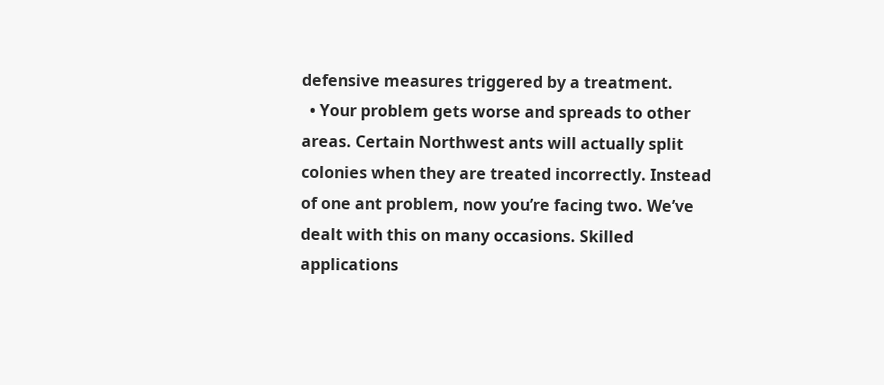defensive measures triggered by a treatment.
  • Your problem gets worse and spreads to other areas. Certain Northwest ants will actually split colonies when they are treated incorrectly. Instead of one ant problem, now you’re facing two. We’ve dealt with this on many occasions. Skilled applications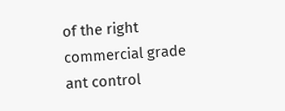of the right commercial grade ant control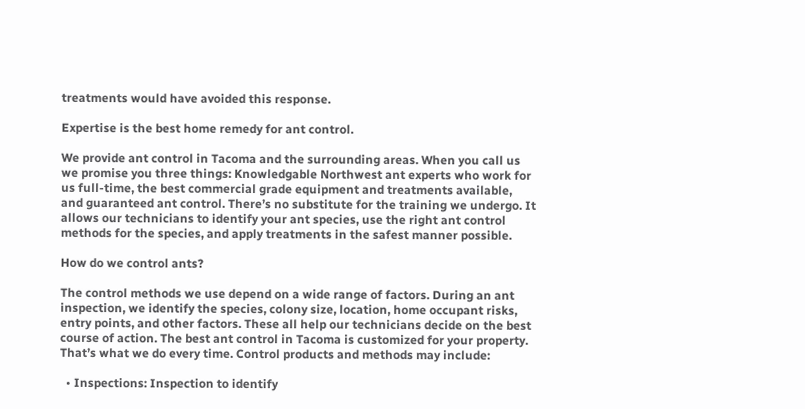treatments would have avoided this response.

Expertise is the best home remedy for ant control.

We provide ant control in Tacoma and the surrounding areas. When you call us we promise you three things: Knowledgable Northwest ant experts who work for us full-time, the best commercial grade equipment and treatments available, and guaranteed ant control. There’s no substitute for the training we undergo. It allows our technicians to identify your ant species, use the right ant control methods for the species, and apply treatments in the safest manner possible.

How do we control ants?

The control methods we use depend on a wide range of factors. During an ant inspection, we identify the species, colony size, location, home occupant risks, entry points, and other factors. These all help our technicians decide on the best course of action. The best ant control in Tacoma is customized for your property. That’s what we do every time. Control products and methods may include:

  • Inspections: Inspection to identify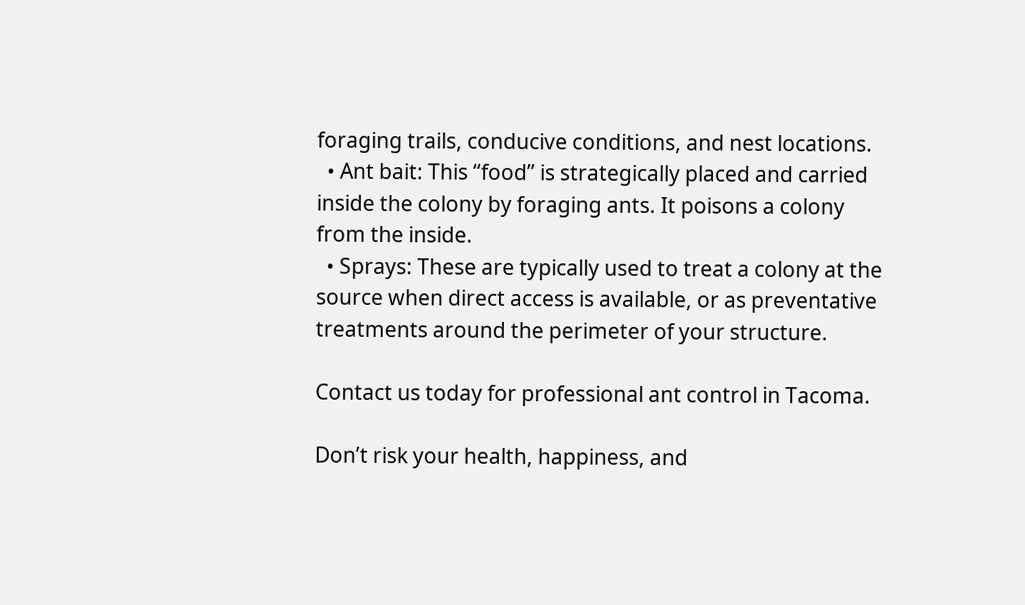foraging trails, conducive conditions, and nest locations.
  • Ant bait: This “food” is strategically placed and carried inside the colony by foraging ants. It poisons a colony from the inside.
  • Sprays: These are typically used to treat a colony at the source when direct access is available, or as preventative treatments around the perimeter of your structure.

Contact us today for professional ant control in Tacoma.

Don’t risk your health, happiness, and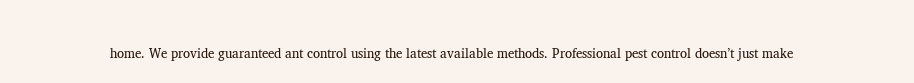home. We provide guaranteed ant control using the latest available methods. Professional pest control doesn’t just make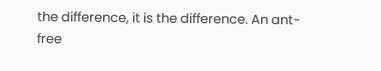the difference, it is the difference. An ant-free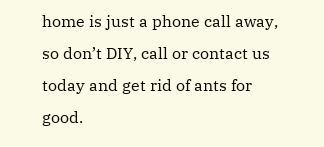home is just a phone call away, so don’t DIY, call or contact us today and get rid of ants for good.